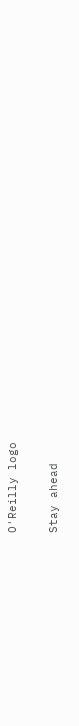O'Reilly logo

Stay ahead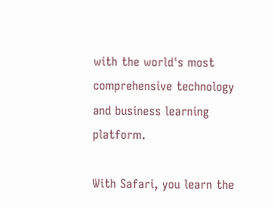with the world's most comprehensive technology and business learning platform.

With Safari, you learn the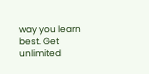way you learn best. Get unlimited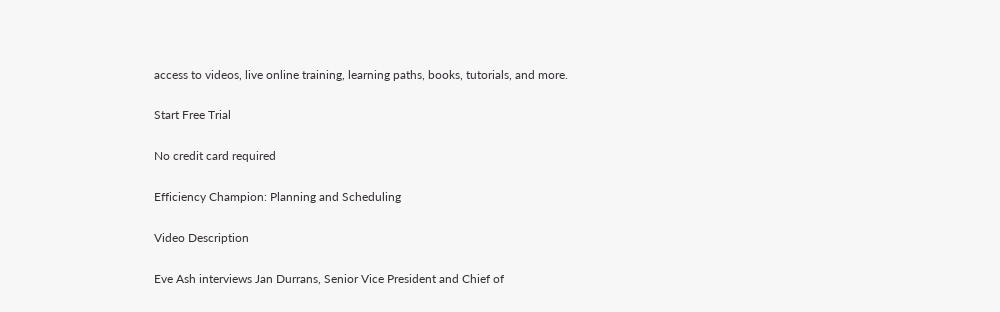access to videos, live online training, learning paths, books, tutorials, and more.

Start Free Trial

No credit card required

Efficiency Champion: Planning and Scheduling

Video Description

Eve Ash interviews Jan Durrans, Senior Vice President and Chief of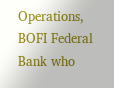Operations, BOFI Federal Bank who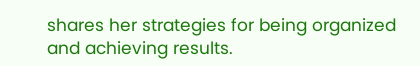shares her strategies for being organized and achieving results.